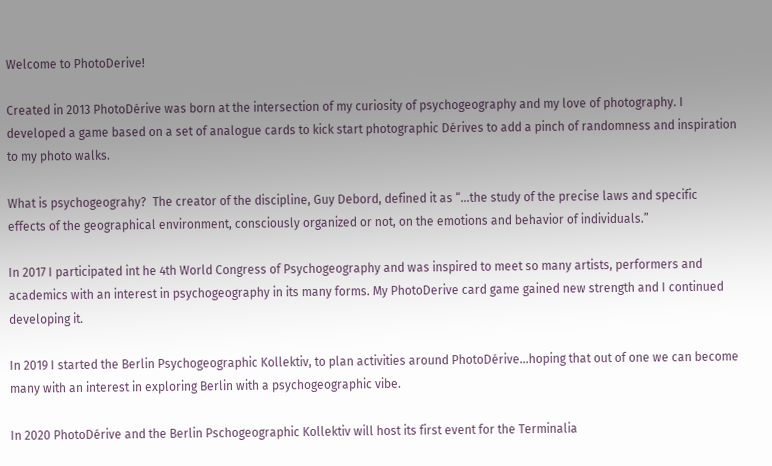Welcome to PhotoDerive!

Created in 2013 PhotoDérive was born at the intersection of my curiosity of psychogeography and my love of photography. I developed a game based on a set of analogue cards to kick start photographic Dérives to add a pinch of randomness and inspiration to my photo walks.

What is psychogeograhy?  The creator of the discipline, Guy Debord, defined it as “…the study of the precise laws and specific effects of the geographical environment, consciously organized or not, on the emotions and behavior of individuals.”

In 2017 I participated int he 4th World Congress of Psychogeography and was inspired to meet so many artists, performers and academics with an interest in psychogeography in its many forms. My PhotoDerive card game gained new strength and I continued developing it.

In 2019 I started the Berlin Psychogeographic Kollektiv, to plan activities around PhotoDérive…hoping that out of one we can become many with an interest in exploring Berlin with a psychogeographic vibe.

In 2020 PhotoDérive and the Berlin Pschogeographic Kollektiv will host its first event for the Terminalia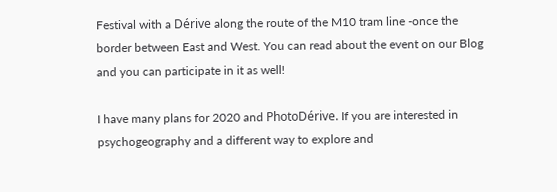Festival with a Dérive along the route of the M10 tram line -once the border between East and West. You can read about the event on our Blog and you can participate in it as well!

I have many plans for 2020 and PhotoDérive. If you are interested in psychogeography and a different way to explore and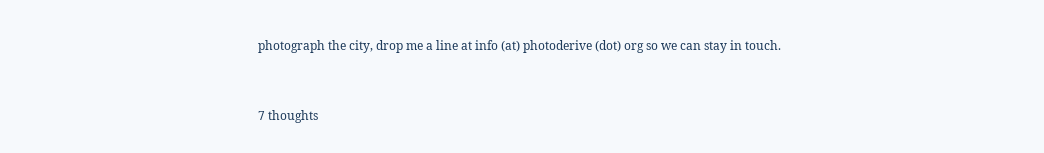photograph the city, drop me a line at info (at) photoderive (dot) org so we can stay in touch.


7 thoughts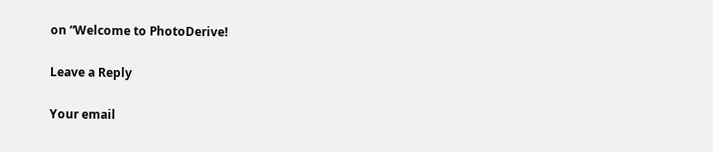on “Welcome to PhotoDerive!

Leave a Reply

Your email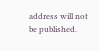address will not be published.